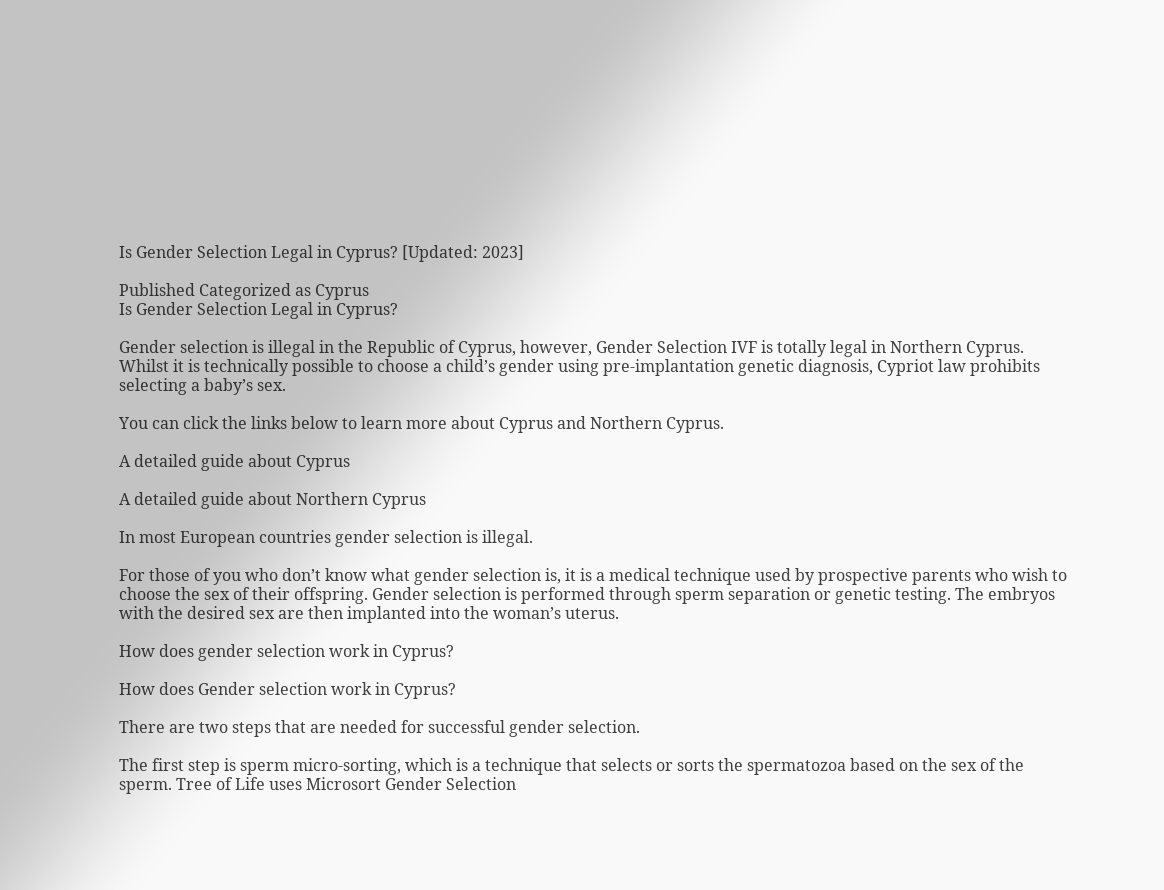Is Gender Selection Legal in Cyprus? [Updated: 2023]

Published Categorized as Cyprus
Is Gender Selection Legal in Cyprus?

Gender selection is illegal in the Republic of Cyprus, however, Gender Selection IVF is totally legal in Northern Cyprus. Whilst it is technically possible to choose a child’s gender using pre-implantation genetic diagnosis, Cypriot law prohibits selecting a baby’s sex.

You can click the links below to learn more about Cyprus and Northern Cyprus.

A detailed guide about Cyprus

A detailed guide about Northern Cyprus

In most European countries gender selection is illegal.

For those of you who don’t know what gender selection is, it is a medical technique used by prospective parents who wish to choose the sex of their offspring. Gender selection is performed through sperm separation or genetic testing. The embryos with the desired sex are then implanted into the woman’s uterus.

How does gender selection work in Cyprus?

How does Gender selection work in Cyprus?

There are two steps that are needed for successful gender selection.

The first step is sperm micro-sorting, which is a technique that selects or sorts the spermatozoa based on the sex of the sperm. Tree of Life uses Microsort Gender Selection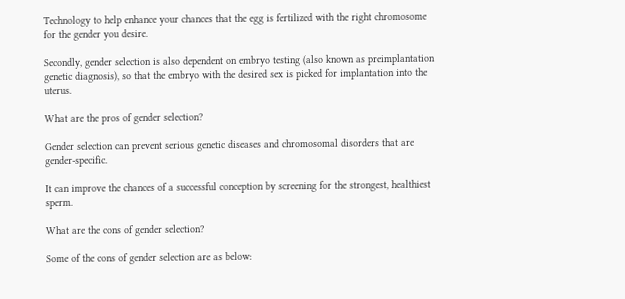Technology to help enhance your chances that the egg is fertilized with the right chromosome for the gender you desire.

Secondly, gender selection is also dependent on embryo testing (also known as preimplantation genetic diagnosis), so that the embryo with the desired sex is picked for implantation into the uterus.

What are the pros of gender selection?

Gender selection can prevent serious genetic diseases and chromosomal disorders that are gender-specific.

It can improve the chances of a successful conception by screening for the strongest, healthiest sperm.

What are the cons of gender selection?

Some of the cons of gender selection are as below: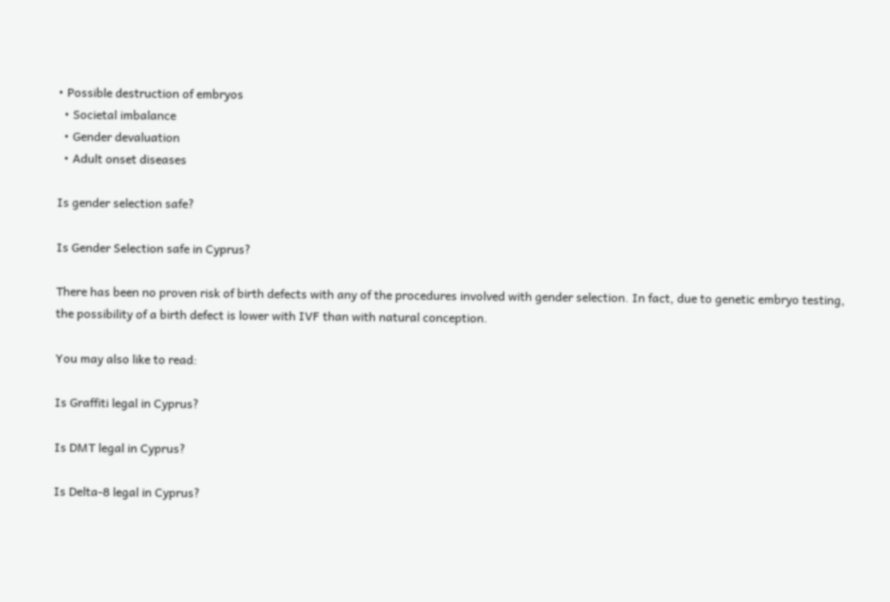• Possible destruction of embryos
  • Societal imbalance
  • Gender devaluation
  • Adult onset diseases

Is gender selection safe?

Is Gender Selection safe in Cyprus?

There has been no proven risk of birth defects with any of the procedures involved with gender selection. In fact, due to genetic embryo testing, the possibility of a birth defect is lower with IVF than with natural conception.

You may also like to read:

Is Graffiti legal in Cyprus?

Is DMT legal in Cyprus?

Is Delta-8 legal in Cyprus?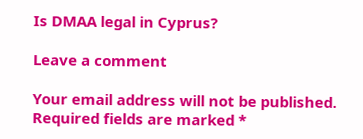Is DMAA legal in Cyprus?

Leave a comment

Your email address will not be published. Required fields are marked *